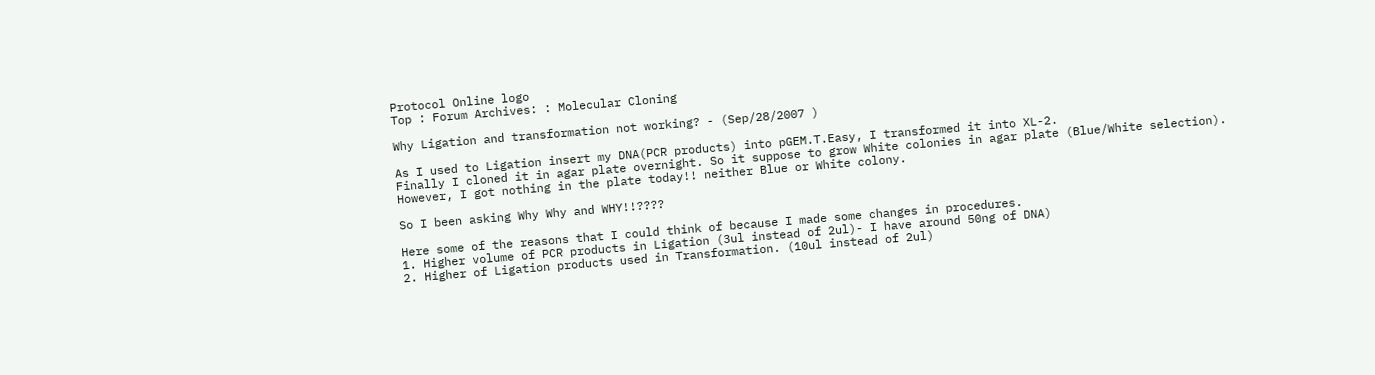Protocol Online logo
Top : Forum Archives: : Molecular Cloning

Why Ligation and transformation not working? - (Sep/28/2007 )

As I used to Ligation insert my DNA(PCR products) into pGEM.T.Easy, I transformed it into XL-2.
Finally I cloned it in agar plate overnight. So it suppose to grow White colonies in agar plate (Blue/White selection).
However, I got nothing in the plate today!! neither Blue or White colony.

So I been asking Why Why and WHY!!????

Here some of the reasons that I could think of because I made some changes in procedures.
1. Higher volume of PCR products in Ligation (3ul instead of 2ul)- I have around 50ng of DNA)
2. Higher of Ligation products used in Transformation. (10ul instead of 2ul)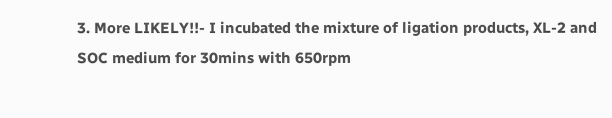3. More LIKELY!!- I incubated the mixture of ligation products, XL-2 and SOC medium for 30mins with 650rpm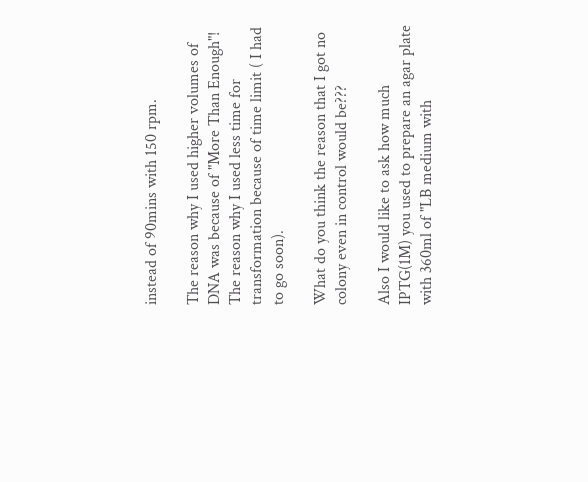instead of 90mins with 150 rpm.

The reason why I used higher volumes of DNA was because of "More Than Enough"!
The reason why I used less time for transformation because of time limit ( I had to go soon).

What do you think the reason that I got no colony even in control would be???

Also I would like to ask how much IPTG(1M) you used to prepare an agar plate with 360ml of "LB medium with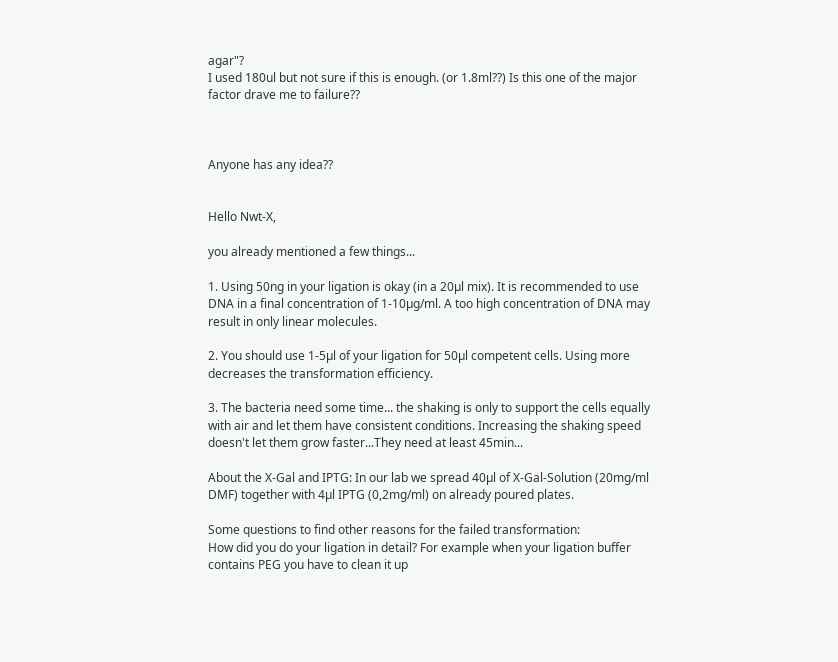agar"?
I used 180ul but not sure if this is enough. (or 1.8ml??) Is this one of the major factor drave me to failure??



Anyone has any idea??


Hello Nwt-X,

you already mentioned a few things...

1. Using 50ng in your ligation is okay (in a 20µl mix). It is recommended to use DNA in a final concentration of 1-10µg/ml. A too high concentration of DNA may result in only linear molecules.

2. You should use 1-5µl of your ligation for 50µl competent cells. Using more decreases the transformation efficiency.

3. The bacteria need some time... the shaking is only to support the cells equally with air and let them have consistent conditions. Increasing the shaking speed doesn't let them grow faster...They need at least 45min...

About the X-Gal and IPTG: In our lab we spread 40µl of X-Gal-Solution (20mg/ml DMF) together with 4µl IPTG (0,2mg/ml) on already poured plates.

Some questions to find other reasons for the failed transformation:
How did you do your ligation in detail? For example when your ligation buffer contains PEG you have to clean it up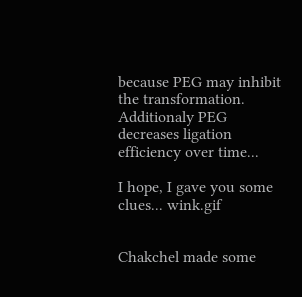because PEG may inhibit the transformation. Additionaly PEG decreases ligation efficiency over time...

I hope, I gave you some clues... wink.gif


Chakchel made some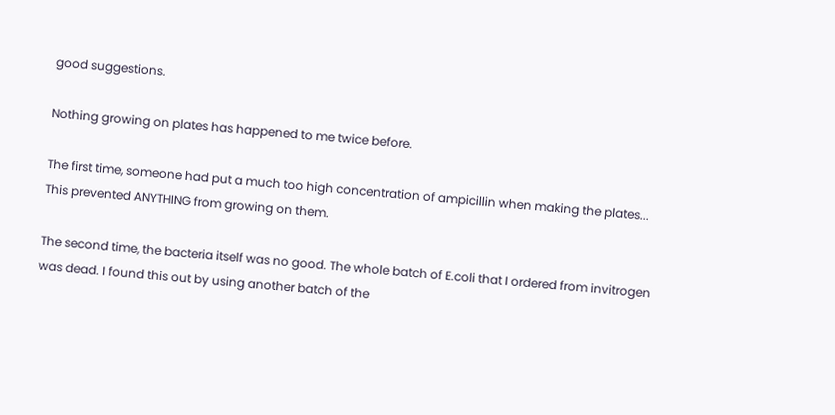good suggestions.

Nothing growing on plates has happened to me twice before.

The first time, someone had put a much too high concentration of ampicillin when making the plates... This prevented ANYTHING from growing on them.

The second time, the bacteria itself was no good. The whole batch of E.coli that I ordered from invitrogen was dead. I found this out by using another batch of the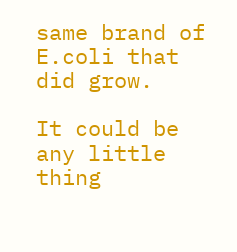same brand of E.coli that did grow.

It could be any little thing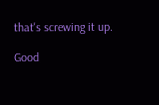that's screwing it up.

Good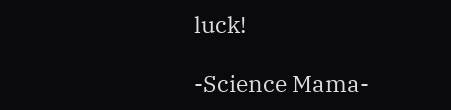luck!

-Science Mama-